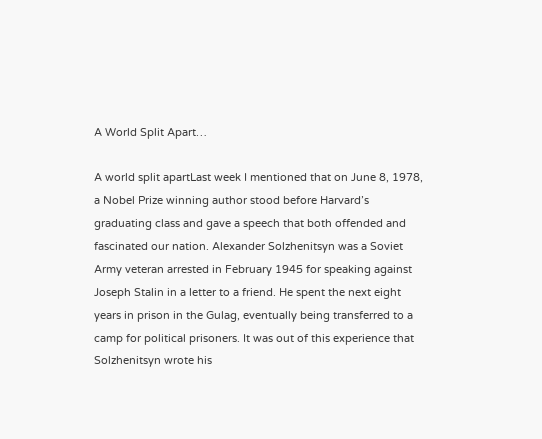A World Split Apart…

A world split apartLast week I mentioned that on June 8, 1978, a Nobel Prize winning author stood before Harvard’s graduating class and gave a speech that both offended and fascinated our nation. Alexander Solzhenitsyn was a Soviet Army veteran arrested in February 1945 for speaking against Joseph Stalin in a letter to a friend. He spent the next eight years in prison in the Gulag, eventually being transferred to a camp for political prisoners. It was out of this experience that Solzhenitsyn wrote his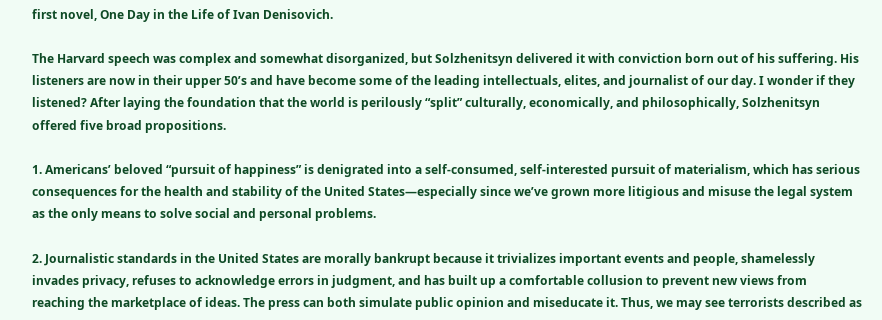first novel, One Day in the Life of Ivan Denisovich.

The Harvard speech was complex and somewhat disorganized, but Solzhenitsyn delivered it with conviction born out of his suffering. His listeners are now in their upper 50’s and have become some of the leading intellectuals, elites, and journalist of our day. I wonder if they listened? After laying the foundation that the world is perilously “split” culturally, economically, and philosophically, Solzhenitsyn offered five broad propositions.

1. Americans’ beloved “pursuit of happiness” is denigrated into a self-consumed, self-interested pursuit of materialism, which has serious consequences for the health and stability of the United States—especially since we’ve grown more litigious and misuse the legal system as the only means to solve social and personal problems.

2. Journalistic standards in the United States are morally bankrupt because it trivializes important events and people, shamelessly invades privacy, refuses to acknowledge errors in judgment, and has built up a comfortable collusion to prevent new views from reaching the marketplace of ideas. The press can both simulate public opinion and miseducate it. Thus, we may see terrorists described as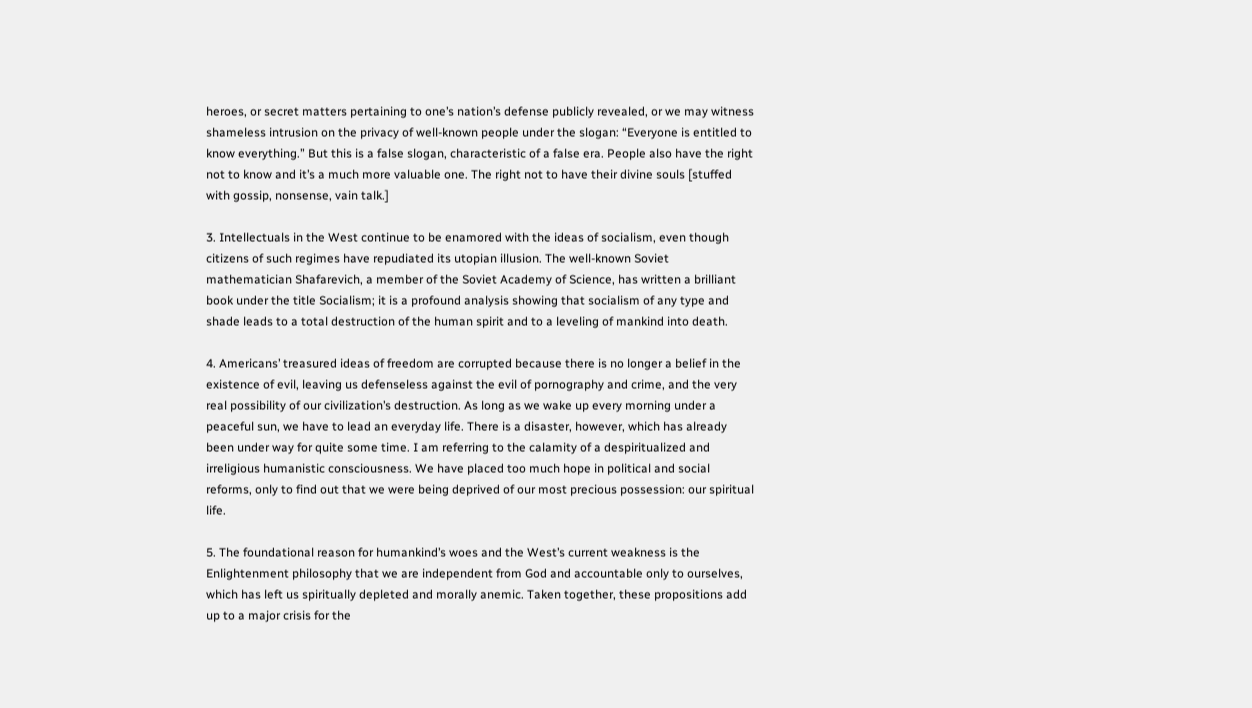heroes, or secret matters pertaining to one’s nation’s defense publicly revealed, or we may witness shameless intrusion on the privacy of well-known people under the slogan: “Everyone is entitled to know everything.” But this is a false slogan, characteristic of a false era. People also have the right not to know and it’s a much more valuable one. The right not to have their divine souls [stuffed with gossip, nonsense, vain talk.]

3. Intellectuals in the West continue to be enamored with the ideas of socialism, even though citizens of such regimes have repudiated its utopian illusion. The well-known Soviet mathematician Shafarevich, a member of the Soviet Academy of Science, has written a brilliant book under the title Socialism; it is a profound analysis showing that socialism of any type and shade leads to a total destruction of the human spirit and to a leveling of mankind into death.

4. Americans’ treasured ideas of freedom are corrupted because there is no longer a belief in the existence of evil, leaving us defenseless against the evil of pornography and crime, and the very real possibility of our civilization’s destruction. As long as we wake up every morning under a peaceful sun, we have to lead an everyday life. There is a disaster, however, which has already been under way for quite some time. I am referring to the calamity of a despiritualized and irreligious humanistic consciousness. We have placed too much hope in political and social reforms, only to find out that we were being deprived of our most precious possession: our spiritual life.

5. The foundational reason for humankind’s woes and the West’s current weakness is the Enlightenment philosophy that we are independent from God and accountable only to ourselves, which has left us spiritually depleted and morally anemic. Taken together, these propositions add up to a major crisis for the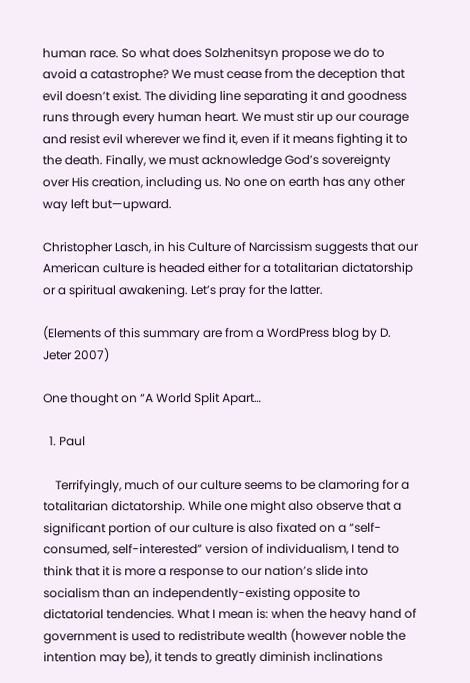human race. So what does Solzhenitsyn propose we do to avoid a catastrophe? We must cease from the deception that evil doesn’t exist. The dividing line separating it and goodness runs through every human heart. We must stir up our courage and resist evil wherever we find it, even if it means fighting it to the death. Finally, we must acknowledge God’s sovereignty over His creation, including us. No one on earth has any other way left but—upward.

Christopher Lasch, in his Culture of Narcissism suggests that our American culture is headed either for a totalitarian dictatorship or a spiritual awakening. Let’s pray for the latter.

(Elements of this summary are from a WordPress blog by D. Jeter 2007)

One thought on “A World Split Apart…

  1. Paul

    Terrifyingly, much of our culture seems to be clamoring for a totalitarian dictatorship. While one might also observe that a significant portion of our culture is also fixated on a “self-consumed, self-interested” version of individualism, I tend to think that it is more a response to our nation’s slide into socialism than an independently-existing opposite to dictatorial tendencies. What I mean is: when the heavy hand of government is used to redistribute wealth (however noble the intention may be), it tends to greatly diminish inclinations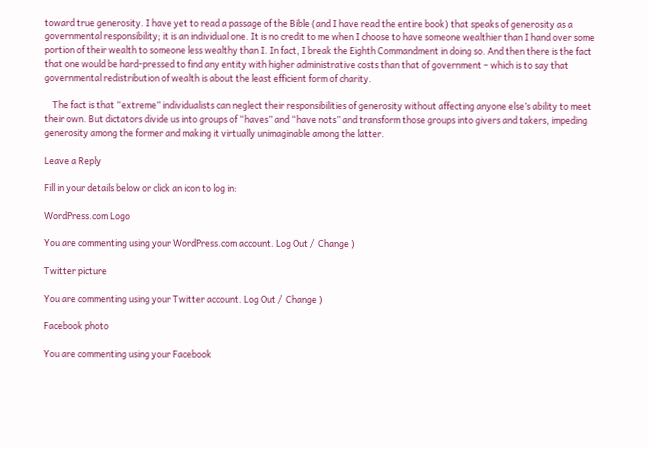toward true generosity. I have yet to read a passage of the Bible (and I have read the entire book) that speaks of generosity as a governmental responsibility; it is an individual one. It is no credit to me when I choose to have someone wealthier than I hand over some portion of their wealth to someone less wealthy than I. In fact, I break the Eighth Commandment in doing so. And then there is the fact that one would be hard-pressed to find any entity with higher administrative costs than that of government – which is to say that governmental redistribution of wealth is about the least efficient form of charity.

    The fact is that “extreme” individualists can neglect their responsibilities of generosity without affecting anyone else’s ability to meet their own. But dictators divide us into groups of “haves” and “have nots” and transform those groups into givers and takers, impeding generosity among the former and making it virtually unimaginable among the latter.

Leave a Reply

Fill in your details below or click an icon to log in:

WordPress.com Logo

You are commenting using your WordPress.com account. Log Out /  Change )

Twitter picture

You are commenting using your Twitter account. Log Out /  Change )

Facebook photo

You are commenting using your Facebook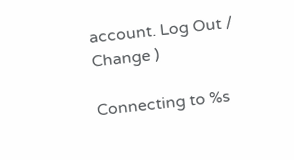account. Log Out /  Change )

Connecting to %s